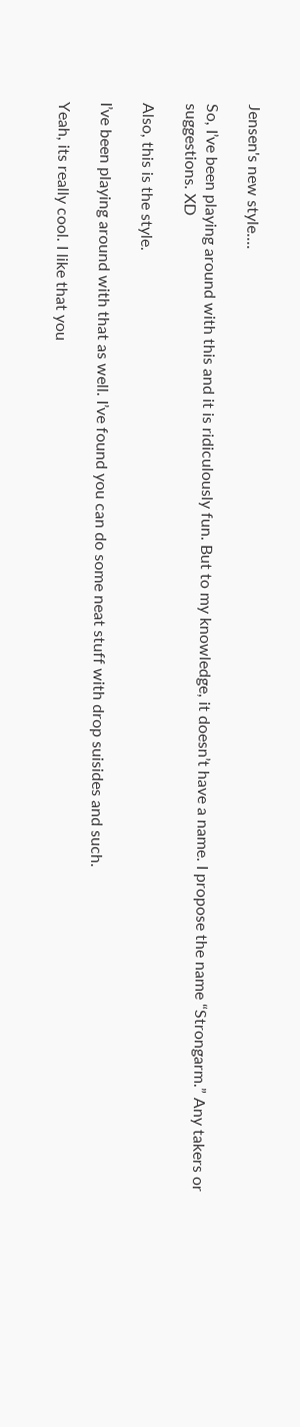Jensen's new style....

So, I’ve been playing around with this and it is ridiculously fun. But to my knowledge, it doesn’t have a name. I propose the name “Strongarm.” Any takers or suggestions. XD

Also, this is the style.

I’ve been playing around with that as well. I’ve found you can do some neat stuff with drop suisides and such.

Yeah, its really cool. I like that you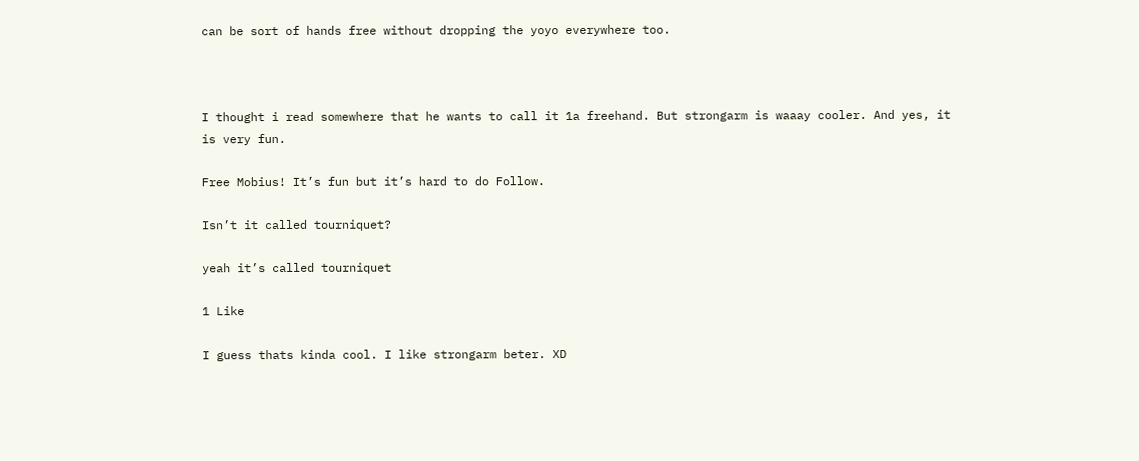can be sort of hands free without dropping the yoyo everywhere too.



I thought i read somewhere that he wants to call it 1a freehand. But strongarm is waaay cooler. And yes, it is very fun.

Free Mobius! It’s fun but it’s hard to do Follow.

Isn’t it called tourniquet?

yeah it’s called tourniquet

1 Like

I guess thats kinda cool. I like strongarm beter. XD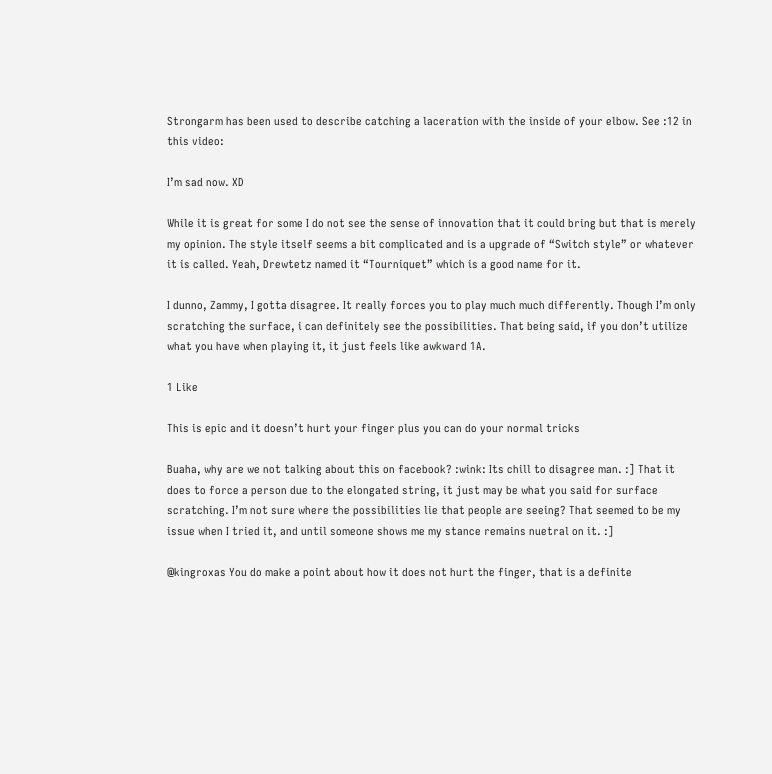Strongarm has been used to describe catching a laceration with the inside of your elbow. See :12 in this video:

I’m sad now. XD

While it is great for some I do not see the sense of innovation that it could bring but that is merely my opinion. The style itself seems a bit complicated and is a upgrade of “Switch style” or whatever it is called. Yeah, Drewtetz named it “Tourniquet” which is a good name for it.

I dunno, Zammy, I gotta disagree. It really forces you to play much much differently. Though I’m only scratching the surface, i can definitely see the possibilities. That being said, if you don’t utilize what you have when playing it, it just feels like awkward 1A.

1 Like

This is epic and it doesn’t hurt your finger plus you can do your normal tricks

Buaha, why are we not talking about this on facebook? :wink: Its chill to disagree man. :] That it does to force a person due to the elongated string, it just may be what you said for surface scratching. I’m not sure where the possibilities lie that people are seeing? That seemed to be my issue when I tried it, and until someone shows me my stance remains nuetral on it. :]

@kingroxas You do make a point about how it does not hurt the finger, that is a definite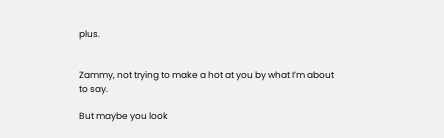plus.


Zammy, not trying to make a hot at you by what I’m about to say.

But maybe you look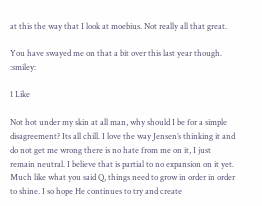at this the way that I look at moebius. Not really all that great.

You have swayed me on that a bit over this last year though. :smiley:

1 Like

Not hot under my skin at all man, why should I be for a simple disagreement? Its all chill. I love the way Jensen’s thinking it and do not get me wrong there is no hate from me on it, I just remain neutral. I believe that is partial to no expansion on it yet. Much like what you said Q, things need to grow in order in order to shine. I so hope He continues to try and create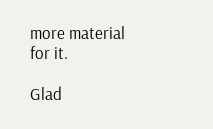more material for it.

Glad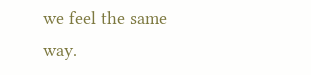we feel the same way.